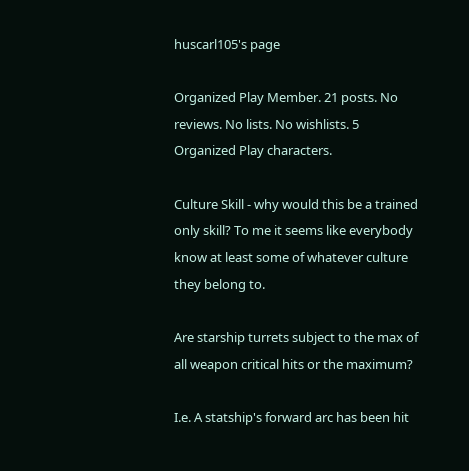huscarl105's page

Organized Play Member. 21 posts. No reviews. No lists. No wishlists. 5 Organized Play characters.

Culture Skill - why would this be a trained only skill? To me it seems like everybody know at least some of whatever culture they belong to.

Are starship turrets subject to the max of all weapon critical hits or the maximum?

I.e. A statship's forward arc has been hit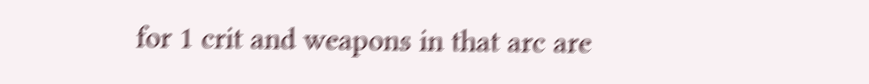for 1 crit and weapons in that arc are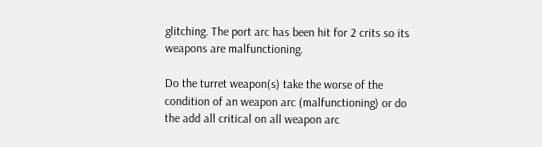glitching. The port arc has been hit for 2 crits so its weapons are malfunctioning.

Do the turret weapon(s) take the worse of the condition of an weapon arc (malfunctioning) or do the add all critical on all weapon arc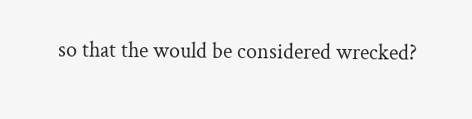so that the would be considered wrecked?